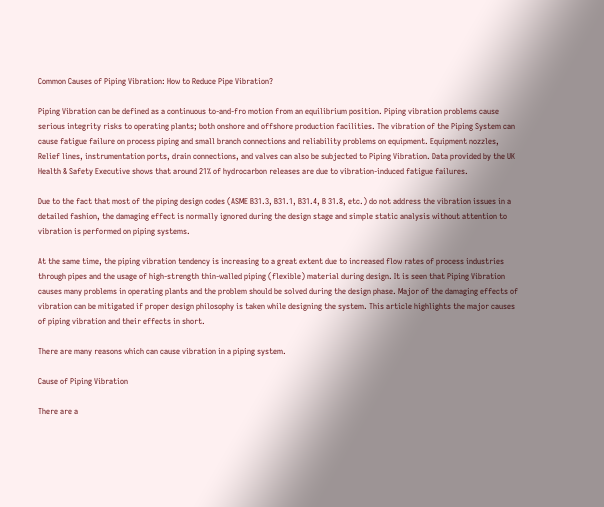Common Causes of Piping Vibration: How to Reduce Pipe Vibration?

Piping Vibration can be defined as a continuous to-and-fro motion from an equilibrium position. Piping vibration problems cause serious integrity risks to operating plants; both onshore and offshore production facilities. The vibration of the Piping System can cause fatigue failure on process piping and small branch connections and reliability problems on equipment. Equipment nozzles, Relief lines, instrumentation ports, drain connections, and valves can also be subjected to Piping Vibration. Data provided by the UK Health & Safety Executive shows that around 21% of hydrocarbon releases are due to vibration-induced fatigue failures.

Due to the fact that most of the piping design codes (ASME B31.3, B31.1, B31.4, B 31.8, etc.) do not address the vibration issues in a detailed fashion, the damaging effect is normally ignored during the design stage and simple static analysis without attention to vibration is performed on piping systems.

At the same time, the piping vibration tendency is increasing to a great extent due to increased flow rates of process industries through pipes and the usage of high-strength thin-walled piping (flexible) material during design. It is seen that Piping Vibration causes many problems in operating plants and the problem should be solved during the design phase. Major of the damaging effects of vibration can be mitigated if proper design philosophy is taken while designing the system. This article highlights the major causes of piping vibration and their effects in short.

There are many reasons which can cause vibration in a piping system.

Cause of Piping Vibration

There are a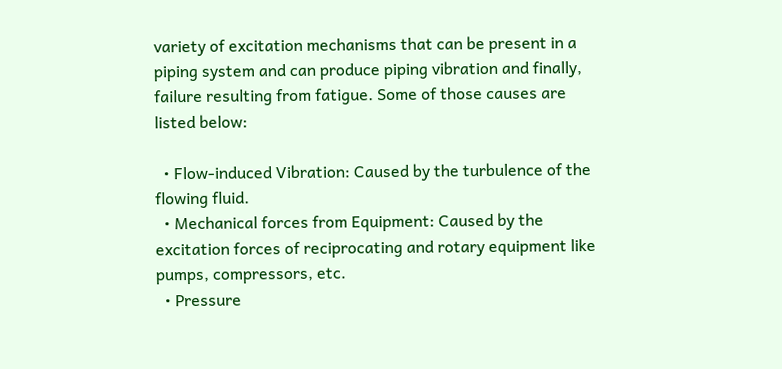variety of excitation mechanisms that can be present in a piping system and can produce piping vibration and finally, failure resulting from fatigue. Some of those causes are listed below:

  • Flow-induced Vibration: Caused by the turbulence of the flowing fluid.
  • Mechanical forces from Equipment: Caused by the excitation forces of reciprocating and rotary equipment like pumps, compressors, etc.
  • Pressure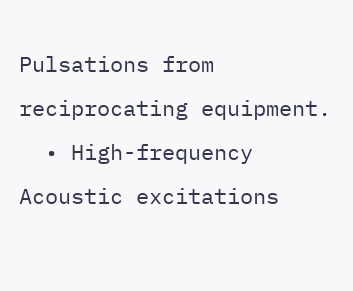Pulsations from reciprocating equipment.
  • High-frequency Acoustic excitations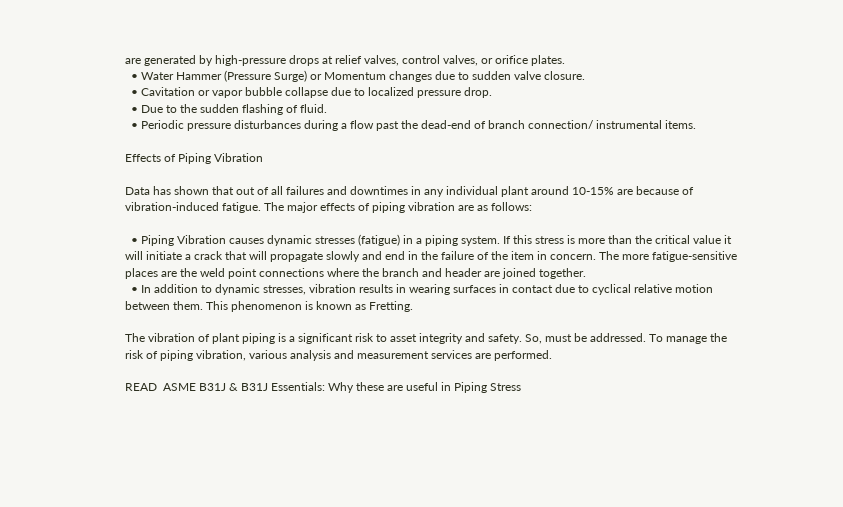are generated by high-pressure drops at relief valves, control valves, or orifice plates.
  • Water Hammer (Pressure Surge) or Momentum changes due to sudden valve closure.
  • Cavitation or vapor bubble collapse due to localized pressure drop.
  • Due to the sudden flashing of fluid.
  • Periodic pressure disturbances during a flow past the dead-end of branch connection/ instrumental items.

Effects of Piping Vibration

Data has shown that out of all failures and downtimes in any individual plant around 10-15% are because of vibration-induced fatigue. The major effects of piping vibration are as follows:

  • Piping Vibration causes dynamic stresses (fatigue) in a piping system. If this stress is more than the critical value it will initiate a crack that will propagate slowly and end in the failure of the item in concern. The more fatigue-sensitive places are the weld point connections where the branch and header are joined together.
  • In addition to dynamic stresses, vibration results in wearing surfaces in contact due to cyclical relative motion between them. This phenomenon is known as Fretting.

The vibration of plant piping is a significant risk to asset integrity and safety. So, must be addressed. To manage the risk of piping vibration, various analysis and measurement services are performed.

READ  ASME B31J & B31J Essentials: Why these are useful in Piping Stress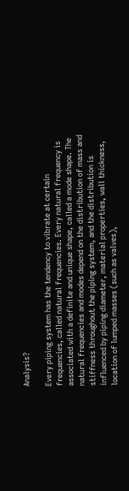Analysis?

Every piping system has the tendency to vibrate at certain frequencies, called natural frequencies. Every natural frequency is associated with a definite and unique shape, called a mode shape. The natural frequencies and modes depend on the distribution of mass and stiffness throughout the piping system, and the distribution is influenced by piping diameter, material properties, wall thickness, location of lumped masses (such as valves),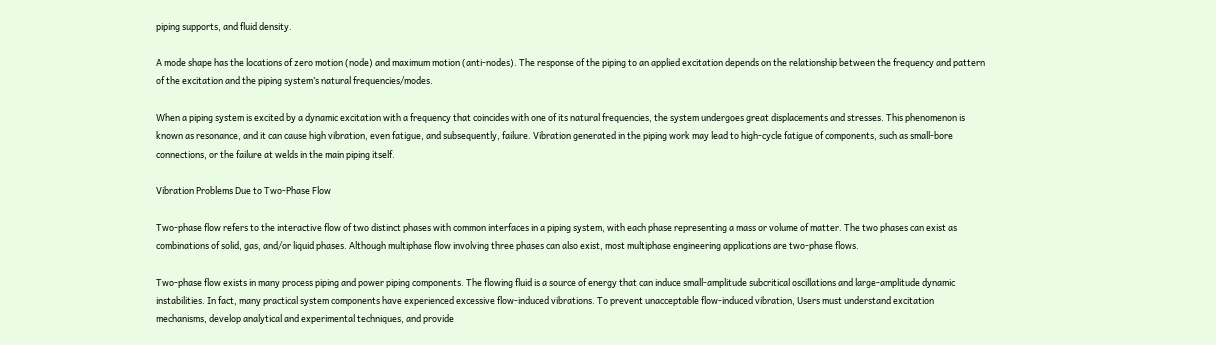piping supports, and fluid density.

A mode shape has the locations of zero motion (node) and maximum motion (anti-nodes). The response of the piping to an applied excitation depends on the relationship between the frequency and pattern of the excitation and the piping system’s natural frequencies/modes.

When a piping system is excited by a dynamic excitation with a frequency that coincides with one of its natural frequencies, the system undergoes great displacements and stresses. This phenomenon is known as resonance, and it can cause high vibration, even fatigue, and subsequently, failure. Vibration generated in the piping work may lead to high-cycle fatigue of components, such as small-bore connections, or the failure at welds in the main piping itself.

Vibration Problems Due to Two-Phase Flow

Two-phase flow refers to the interactive flow of two distinct phases with common interfaces in a piping system, with each phase representing a mass or volume of matter. The two phases can exist as combinations of solid, gas, and/or liquid phases. Although multiphase flow involving three phases can also exist, most multiphase engineering applications are two-phase flows.

Two-phase flow exists in many process piping and power piping components. The flowing fluid is a source of energy that can induce small-amplitude subcritical oscillations and large-amplitude dynamic instabilities. In fact, many practical system components have experienced excessive flow-induced vibrations. To prevent unacceptable flow-induced vibration, Users must understand excitation mechanisms, develop analytical and experimental techniques, and provide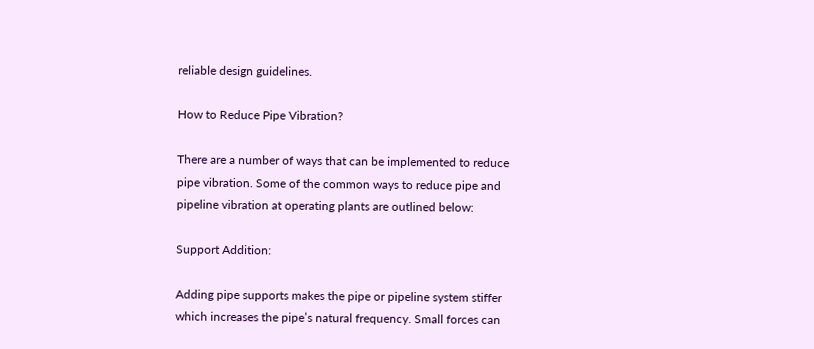reliable design guidelines.

How to Reduce Pipe Vibration?

There are a number of ways that can be implemented to reduce pipe vibration. Some of the common ways to reduce pipe and pipeline vibration at operating plants are outlined below:

Support Addition:

Adding pipe supports makes the pipe or pipeline system stiffer which increases the pipe’s natural frequency. Small forces can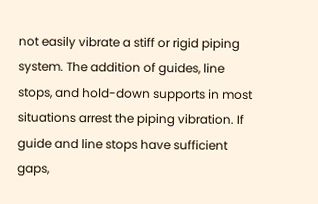not easily vibrate a stiff or rigid piping system. The addition of guides, line stops, and hold-down supports in most situations arrest the piping vibration. If guide and line stops have sufficient gaps,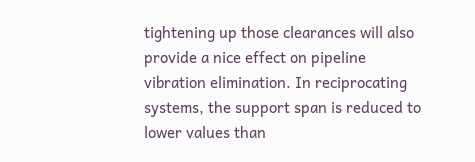tightening up those clearances will also provide a nice effect on pipeline vibration elimination. In reciprocating systems, the support span is reduced to lower values than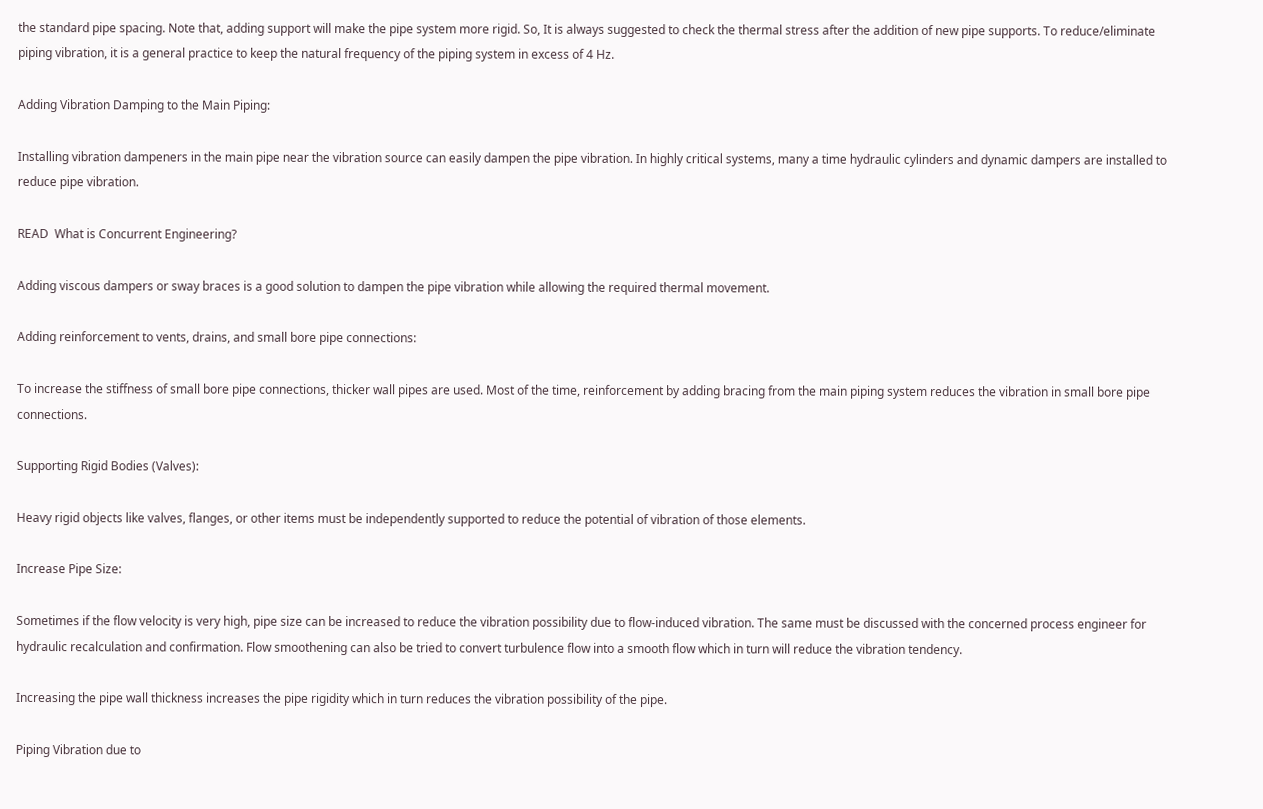the standard pipe spacing. Note that, adding support will make the pipe system more rigid. So, It is always suggested to check the thermal stress after the addition of new pipe supports. To reduce/eliminate piping vibration, it is a general practice to keep the natural frequency of the piping system in excess of 4 Hz.

Adding Vibration Damping to the Main Piping:

Installing vibration dampeners in the main pipe near the vibration source can easily dampen the pipe vibration. In highly critical systems, many a time hydraulic cylinders and dynamic dampers are installed to reduce pipe vibration.

READ  What is Concurrent Engineering?

Adding viscous dampers or sway braces is a good solution to dampen the pipe vibration while allowing the required thermal movement.

Adding reinforcement to vents, drains, and small bore pipe connections:

To increase the stiffness of small bore pipe connections, thicker wall pipes are used. Most of the time, reinforcement by adding bracing from the main piping system reduces the vibration in small bore pipe connections.

Supporting Rigid Bodies (Valves):

Heavy rigid objects like valves, flanges, or other items must be independently supported to reduce the potential of vibration of those elements.

Increase Pipe Size:

Sometimes if the flow velocity is very high, pipe size can be increased to reduce the vibration possibility due to flow-induced vibration. The same must be discussed with the concerned process engineer for hydraulic recalculation and confirmation. Flow smoothening can also be tried to convert turbulence flow into a smooth flow which in turn will reduce the vibration tendency.

Increasing the pipe wall thickness increases the pipe rigidity which in turn reduces the vibration possibility of the pipe.

Piping Vibration due to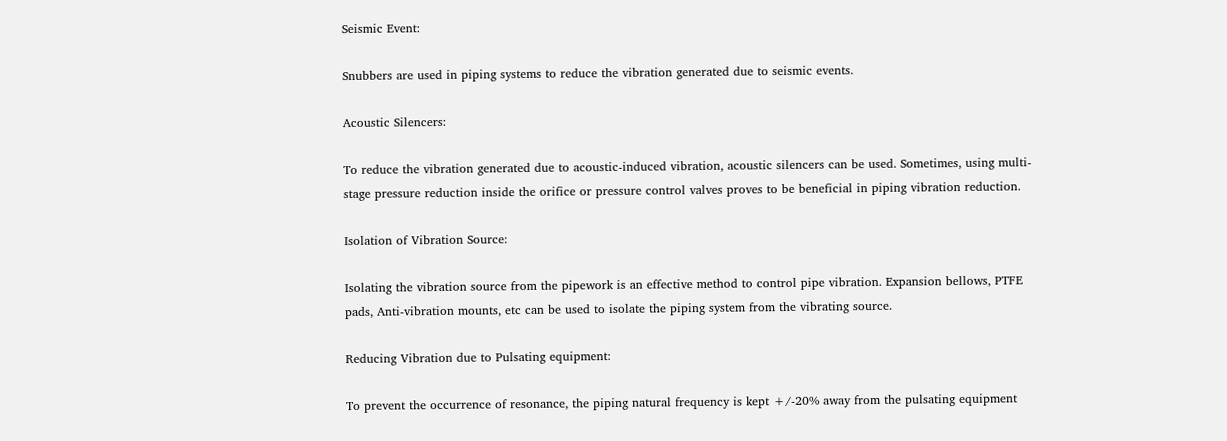Seismic Event:

Snubbers are used in piping systems to reduce the vibration generated due to seismic events.

Acoustic Silencers:

To reduce the vibration generated due to acoustic-induced vibration, acoustic silencers can be used. Sometimes, using multi-stage pressure reduction inside the orifice or pressure control valves proves to be beneficial in piping vibration reduction.

Isolation of Vibration Source:

Isolating the vibration source from the pipework is an effective method to control pipe vibration. Expansion bellows, PTFE pads, Anti-vibration mounts, etc can be used to isolate the piping system from the vibrating source.

Reducing Vibration due to Pulsating equipment:

To prevent the occurrence of resonance, the piping natural frequency is kept +/-20% away from the pulsating equipment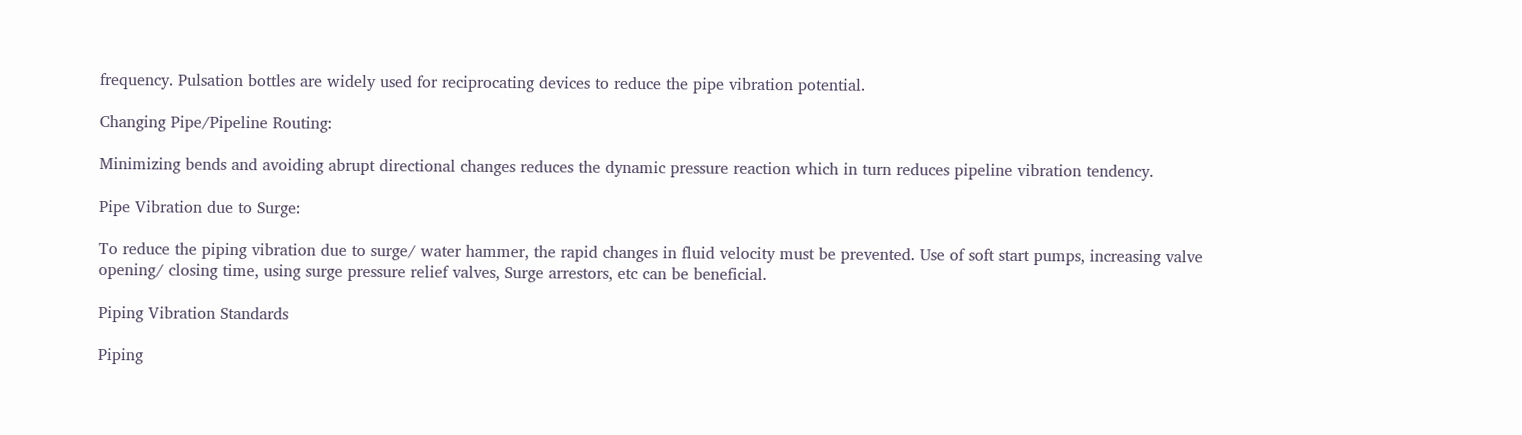frequency. Pulsation bottles are widely used for reciprocating devices to reduce the pipe vibration potential.

Changing Pipe/Pipeline Routing:

Minimizing bends and avoiding abrupt directional changes reduces the dynamic pressure reaction which in turn reduces pipeline vibration tendency.

Pipe Vibration due to Surge:

To reduce the piping vibration due to surge/ water hammer, the rapid changes in fluid velocity must be prevented. Use of soft start pumps, increasing valve opening/ closing time, using surge pressure relief valves, Surge arrestors, etc can be beneficial.

Piping Vibration Standards

Piping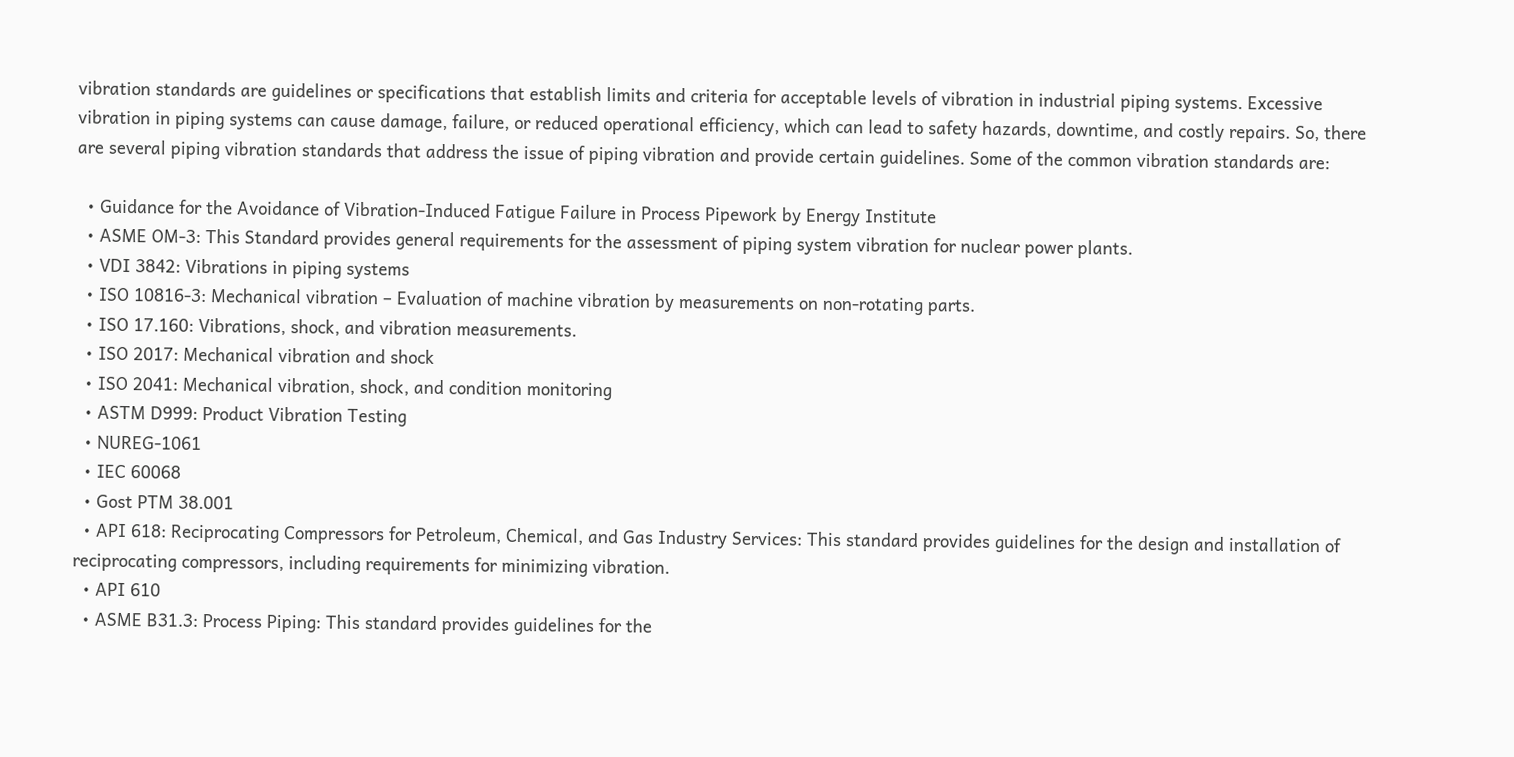vibration standards are guidelines or specifications that establish limits and criteria for acceptable levels of vibration in industrial piping systems. Excessive vibration in piping systems can cause damage, failure, or reduced operational efficiency, which can lead to safety hazards, downtime, and costly repairs. So, there are several piping vibration standards that address the issue of piping vibration and provide certain guidelines. Some of the common vibration standards are:

  • Guidance for the Avoidance of Vibration-Induced Fatigue Failure in Process Pipework by Energy Institute
  • ASME OM-3: This Standard provides general requirements for the assessment of piping system vibration for nuclear power plants.
  • VDI 3842: Vibrations in piping systems
  • ISO 10816-3: Mechanical vibration – Evaluation of machine vibration by measurements on non-rotating parts.
  • ISO 17.160: Vibrations, shock, and vibration measurements.
  • ISO 2017: Mechanical vibration and shock
  • ISO 2041: Mechanical vibration, shock, and condition monitoring
  • ASTM D999: Product Vibration Testing
  • NUREG-1061
  • IEC 60068
  • Gost PTM 38.001
  • API 618: Reciprocating Compressors for Petroleum, Chemical, and Gas Industry Services: This standard provides guidelines for the design and installation of reciprocating compressors, including requirements for minimizing vibration.
  • API 610
  • ASME B31.3: Process Piping: This standard provides guidelines for the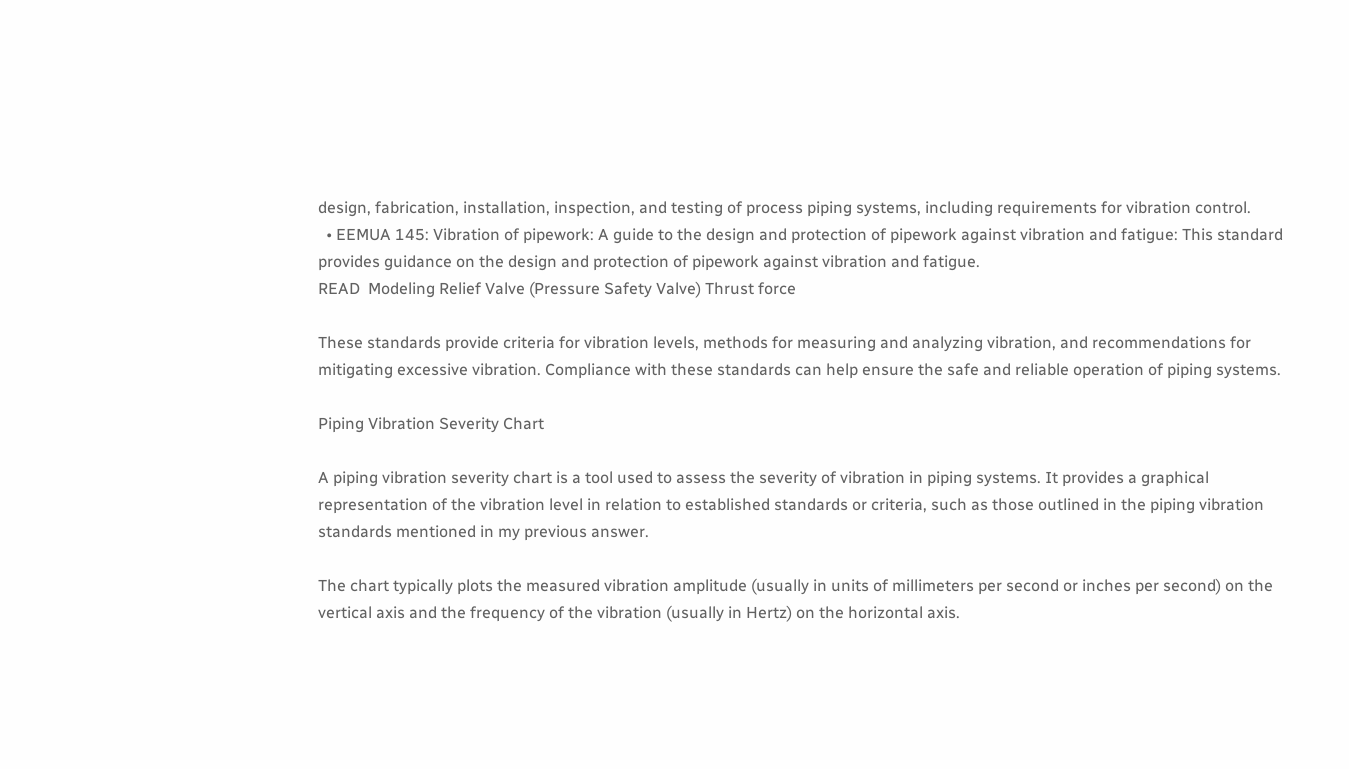design, fabrication, installation, inspection, and testing of process piping systems, including requirements for vibration control.
  • EEMUA 145: Vibration of pipework: A guide to the design and protection of pipework against vibration and fatigue: This standard provides guidance on the design and protection of pipework against vibration and fatigue.
READ  Modeling Relief Valve (Pressure Safety Valve) Thrust force

These standards provide criteria for vibration levels, methods for measuring and analyzing vibration, and recommendations for mitigating excessive vibration. Compliance with these standards can help ensure the safe and reliable operation of piping systems.

Piping Vibration Severity Chart

A piping vibration severity chart is a tool used to assess the severity of vibration in piping systems. It provides a graphical representation of the vibration level in relation to established standards or criteria, such as those outlined in the piping vibration standards mentioned in my previous answer.

The chart typically plots the measured vibration amplitude (usually in units of millimeters per second or inches per second) on the vertical axis and the frequency of the vibration (usually in Hertz) on the horizontal axis.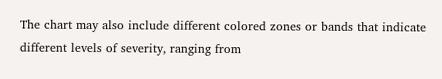The chart may also include different colored zones or bands that indicate different levels of severity, ranging from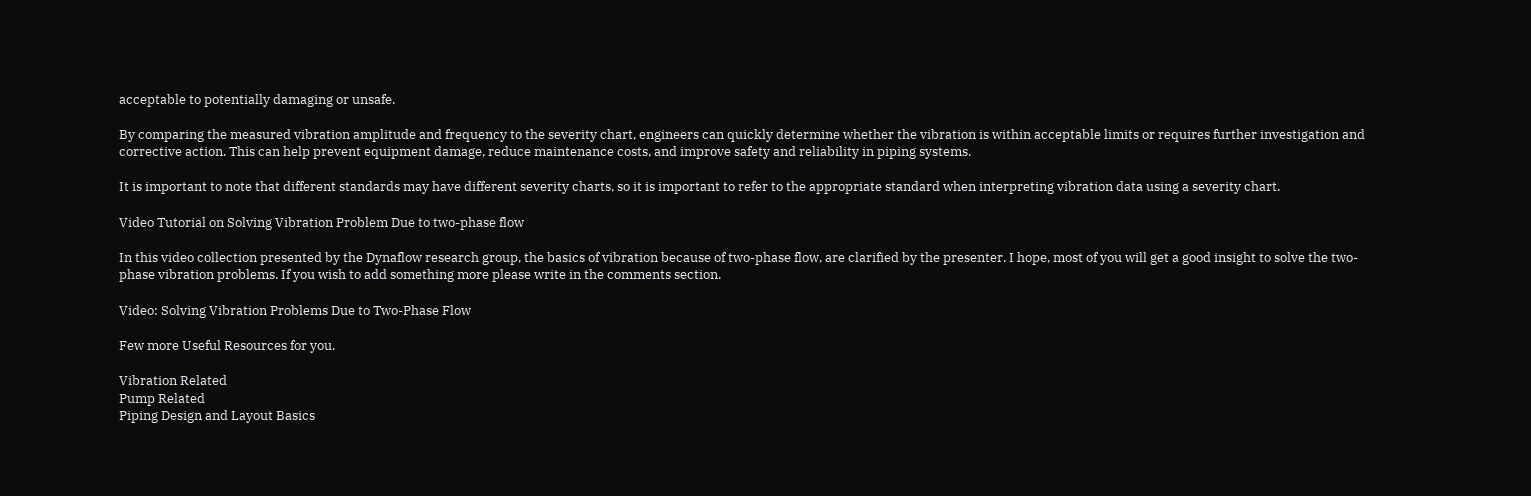acceptable to potentially damaging or unsafe.

By comparing the measured vibration amplitude and frequency to the severity chart, engineers can quickly determine whether the vibration is within acceptable limits or requires further investigation and corrective action. This can help prevent equipment damage, reduce maintenance costs, and improve safety and reliability in piping systems.

It is important to note that different standards may have different severity charts, so it is important to refer to the appropriate standard when interpreting vibration data using a severity chart.

Video Tutorial on Solving Vibration Problem Due to two-phase flow

In this video collection presented by the Dynaflow research group, the basics of vibration because of two-phase flow, are clarified by the presenter. I hope, most of you will get a good insight to solve the two-phase vibration problems. If you wish to add something more please write in the comments section.

Video: Solving Vibration Problems Due to Two-Phase Flow

Few more Useful Resources for you.

Vibration Related
Pump Related
Piping Design and Layout Basics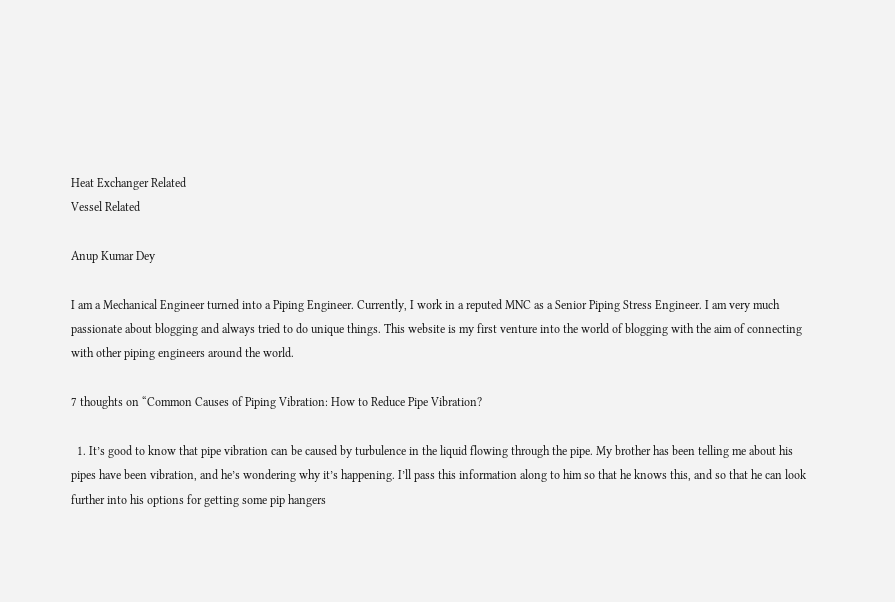Heat Exchanger Related
Vessel Related

Anup Kumar Dey

I am a Mechanical Engineer turned into a Piping Engineer. Currently, I work in a reputed MNC as a Senior Piping Stress Engineer. I am very much passionate about blogging and always tried to do unique things. This website is my first venture into the world of blogging with the aim of connecting with other piping engineers around the world.

7 thoughts on “Common Causes of Piping Vibration: How to Reduce Pipe Vibration?

  1. It’s good to know that pipe vibration can be caused by turbulence in the liquid flowing through the pipe. My brother has been telling me about his pipes have been vibration, and he’s wondering why it’s happening. I’ll pass this information along to him so that he knows this, and so that he can look further into his options for getting some pip hangers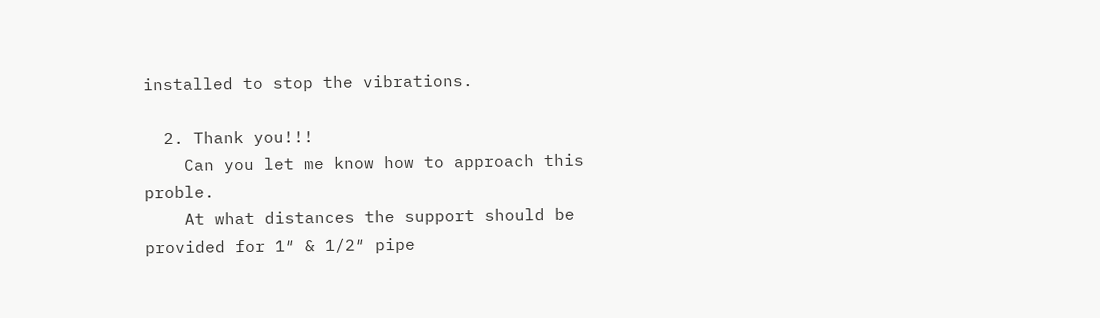installed to stop the vibrations.

  2. Thank you!!!
    Can you let me know how to approach this proble.
    At what distances the support should be provided for 1″ & 1/2″ pipe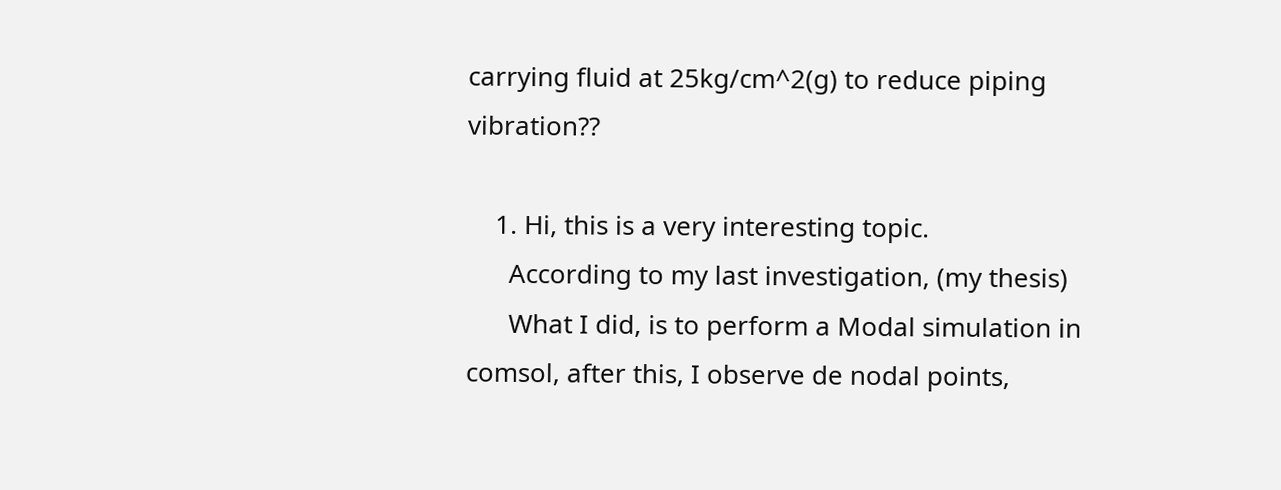carrying fluid at 25kg/cm^2(g) to reduce piping vibration??

    1. Hi, this is a very interesting topic.
      According to my last investigation, (my thesis)
      What I did, is to perform a Modal simulation in comsol, after this, I observe de nodal points,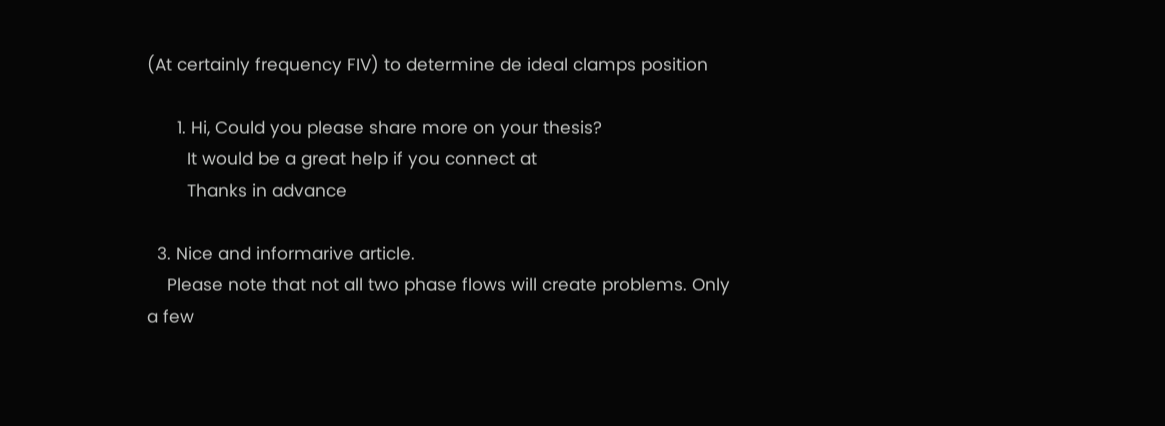(At certainly frequency FIV) to determine de ideal clamps position

      1. Hi, Could you please share more on your thesis?
        It would be a great help if you connect at
        Thanks in advance

  3. Nice and informarive article.
    Please note that not all two phase flows will create problems. Only a few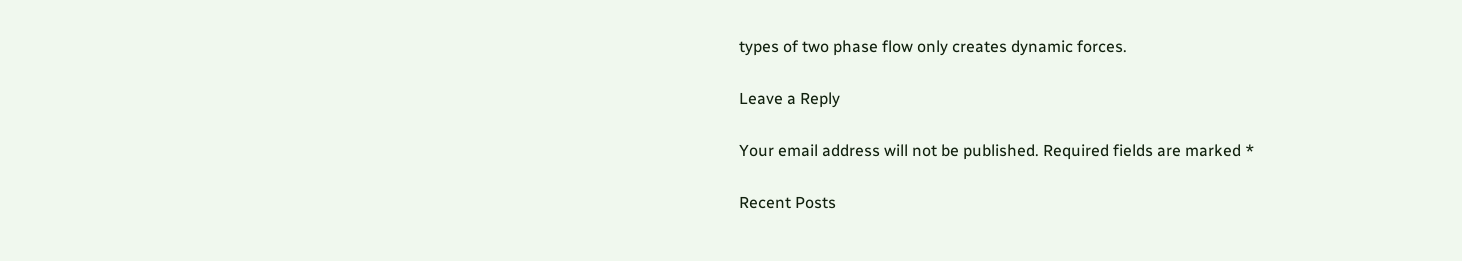types of two phase flow only creates dynamic forces.

Leave a Reply

Your email address will not be published. Required fields are marked *

Recent Posts